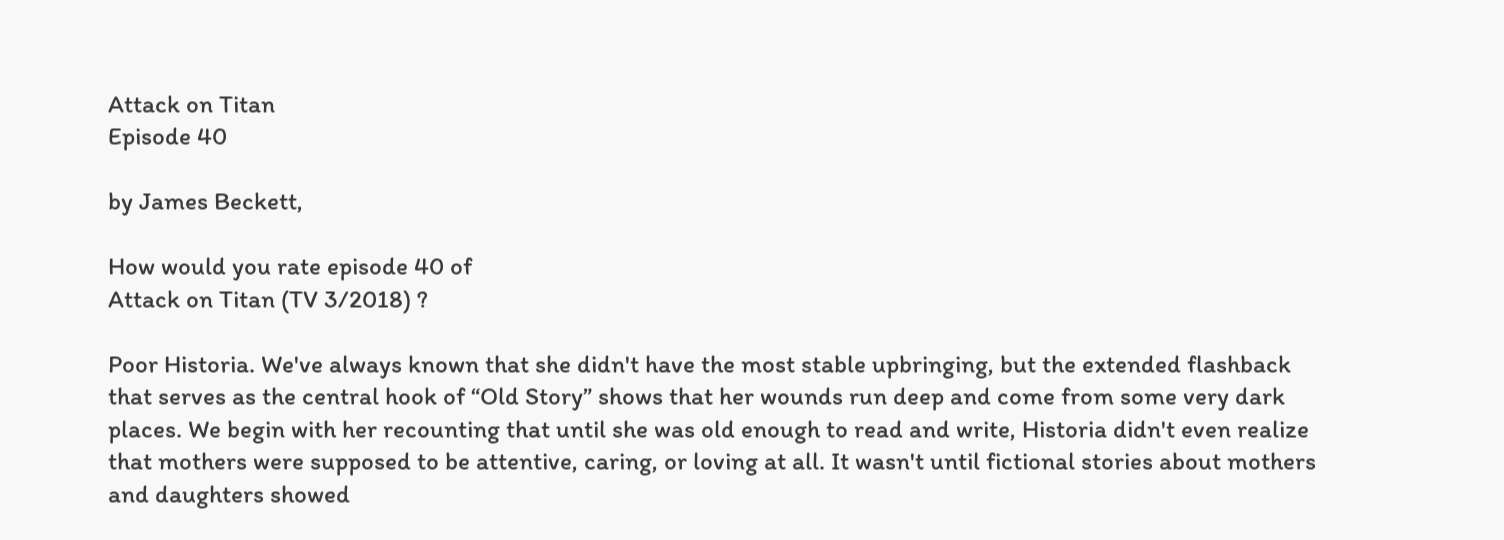Attack on Titan
Episode 40

by James Beckett,

How would you rate episode 40 of
Attack on Titan (TV 3/2018) ?

Poor Historia. We've always known that she didn't have the most stable upbringing, but the extended flashback that serves as the central hook of “Old Story” shows that her wounds run deep and come from some very dark places. We begin with her recounting that until she was old enough to read and write, Historia didn't even realize that mothers were supposed to be attentive, caring, or loving at all. It wasn't until fictional stories about mothers and daughters showed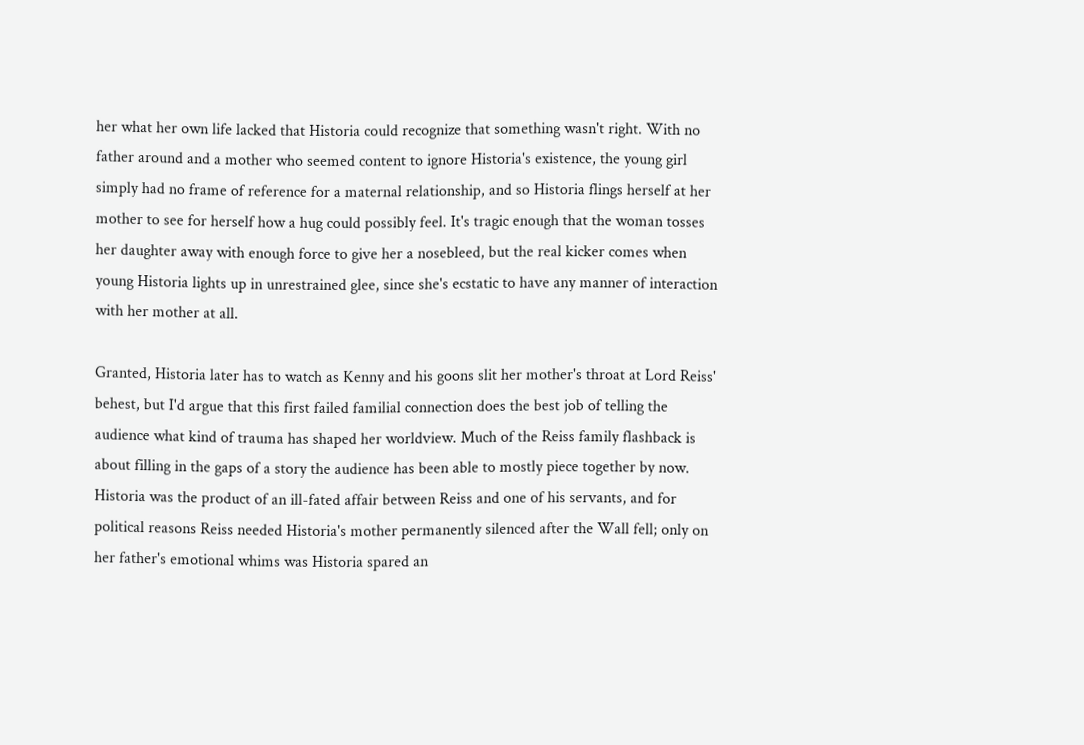her what her own life lacked that Historia could recognize that something wasn't right. With no father around and a mother who seemed content to ignore Historia's existence, the young girl simply had no frame of reference for a maternal relationship, and so Historia flings herself at her mother to see for herself how a hug could possibly feel. It's tragic enough that the woman tosses her daughter away with enough force to give her a nosebleed, but the real kicker comes when young Historia lights up in unrestrained glee, since she's ecstatic to have any manner of interaction with her mother at all.

Granted, Historia later has to watch as Kenny and his goons slit her mother's throat at Lord Reiss' behest, but I'd argue that this first failed familial connection does the best job of telling the audience what kind of trauma has shaped her worldview. Much of the Reiss family flashback is about filling in the gaps of a story the audience has been able to mostly piece together by now. Historia was the product of an ill-fated affair between Reiss and one of his servants, and for political reasons Reiss needed Historia's mother permanently silenced after the Wall fell; only on her father's emotional whims was Historia spared an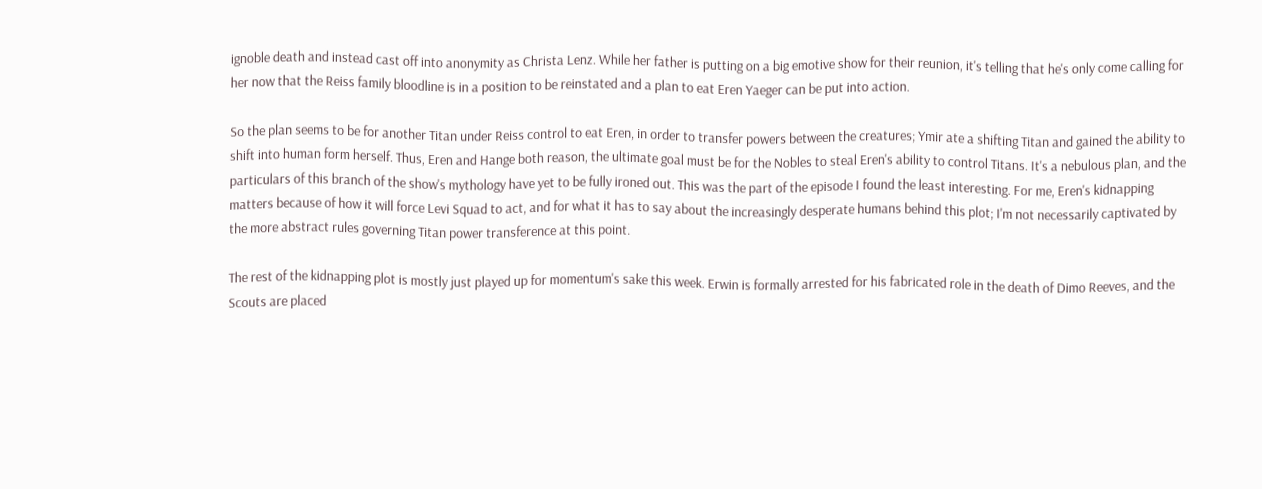ignoble death and instead cast off into anonymity as Christa Lenz. While her father is putting on a big emotive show for their reunion, it's telling that he's only come calling for her now that the Reiss family bloodline is in a position to be reinstated and a plan to eat Eren Yaeger can be put into action.

So the plan seems to be for another Titan under Reiss control to eat Eren, in order to transfer powers between the creatures; Ymir ate a shifting Titan and gained the ability to shift into human form herself. Thus, Eren and Hange both reason, the ultimate goal must be for the Nobles to steal Eren's ability to control Titans. It's a nebulous plan, and the particulars of this branch of the show's mythology have yet to be fully ironed out. This was the part of the episode I found the least interesting. For me, Eren's kidnapping matters because of how it will force Levi Squad to act, and for what it has to say about the increasingly desperate humans behind this plot; I'm not necessarily captivated by the more abstract rules governing Titan power transference at this point.

The rest of the kidnapping plot is mostly just played up for momentum's sake this week. Erwin is formally arrested for his fabricated role in the death of Dimo Reeves, and the Scouts are placed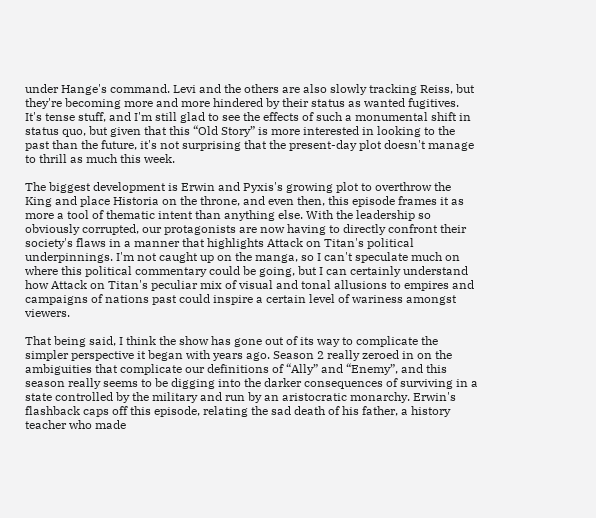under Hange's command. Levi and the others are also slowly tracking Reiss, but they're becoming more and more hindered by their status as wanted fugitives. It's tense stuff, and I'm still glad to see the effects of such a monumental shift in status quo, but given that this “Old Story” is more interested in looking to the past than the future, it's not surprising that the present-day plot doesn't manage to thrill as much this week.

The biggest development is Erwin and Pyxis's growing plot to overthrow the King and place Historia on the throne, and even then, this episode frames it as more a tool of thematic intent than anything else. With the leadership so obviously corrupted, our protagonists are now having to directly confront their society's flaws in a manner that highlights Attack on Titan's political underpinnings. I'm not caught up on the manga, so I can't speculate much on where this political commentary could be going, but I can certainly understand how Attack on Titan's peculiar mix of visual and tonal allusions to empires and campaigns of nations past could inspire a certain level of wariness amongst viewers.

That being said, I think the show has gone out of its way to complicate the simpler perspective it began with years ago. Season 2 really zeroed in on the ambiguities that complicate our definitions of “Ally” and “Enemy”, and this season really seems to be digging into the darker consequences of surviving in a state controlled by the military and run by an aristocratic monarchy. Erwin's flashback caps off this episode, relating the sad death of his father, a history teacher who made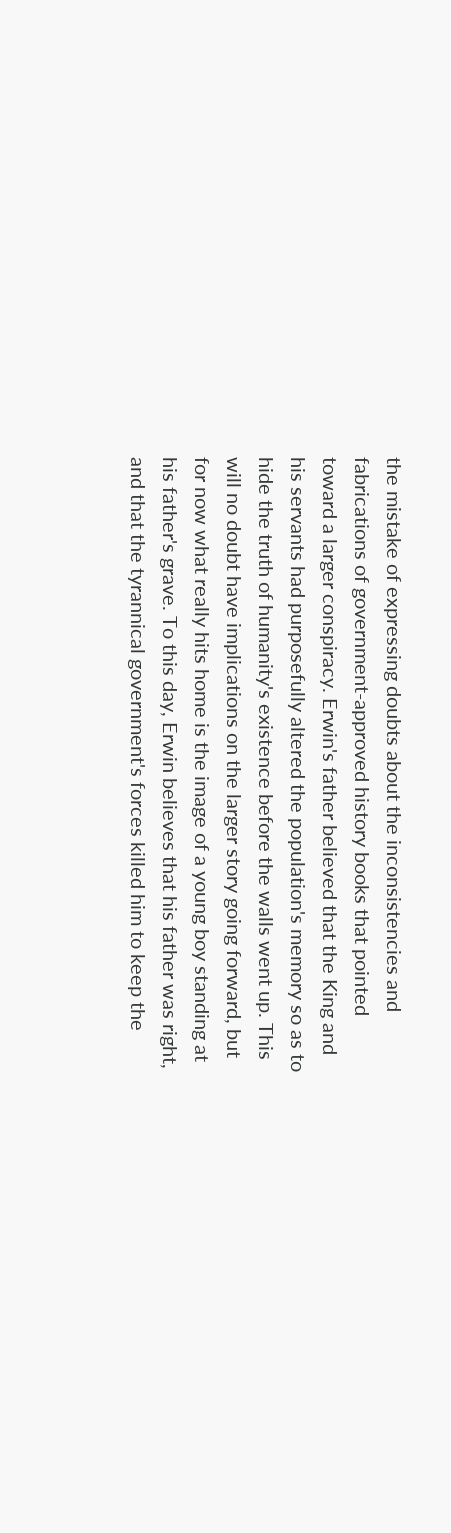the mistake of expressing doubts about the inconsistencies and fabrications of government-approved history books that pointed toward a larger conspiracy. Erwin's father believed that the King and his servants had purposefully altered the population's memory so as to hide the truth of humanity's existence before the walls went up. This will no doubt have implications on the larger story going forward, but for now what really hits home is the image of a young boy standing at his father's grave. To this day, Erwin believes that his father was right, and that the tyrannical government's forces killed him to keep the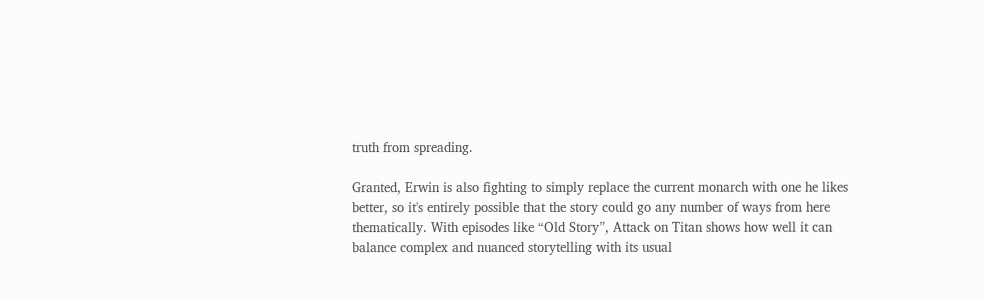truth from spreading.

Granted, Erwin is also fighting to simply replace the current monarch with one he likes better, so it's entirely possible that the story could go any number of ways from here thematically. With episodes like “Old Story”, Attack on Titan shows how well it can balance complex and nuanced storytelling with its usual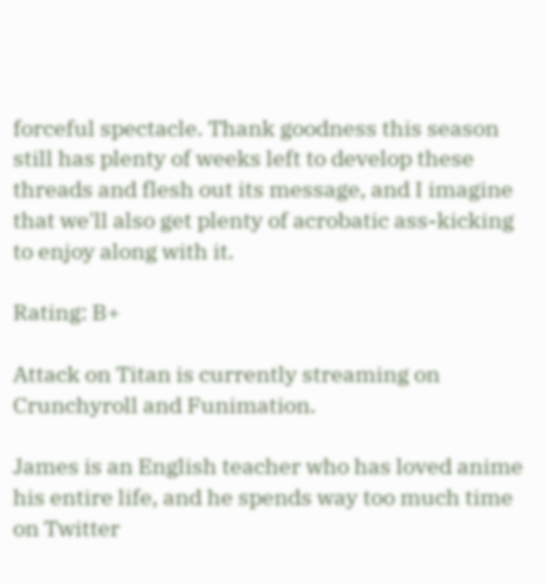forceful spectacle. Thank goodness this season still has plenty of weeks left to develop these threads and flesh out its message, and I imagine that we'll also get plenty of acrobatic ass-kicking to enjoy along with it.

Rating: B+

Attack on Titan is currently streaming on Crunchyroll and Funimation.

James is an English teacher who has loved anime his entire life, and he spends way too much time on Twitter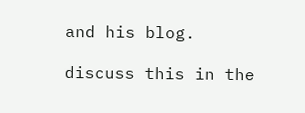and his blog.

discuss this in the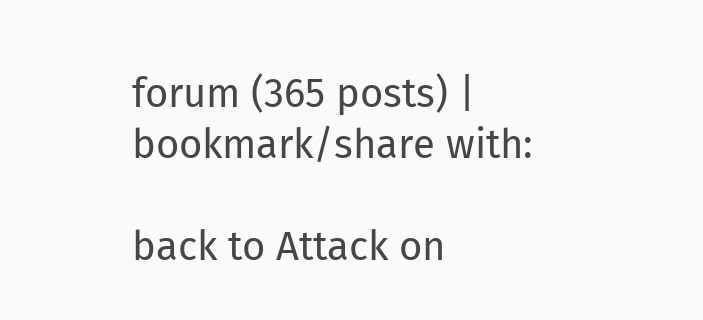forum (365 posts) |
bookmark/share with:

back to Attack on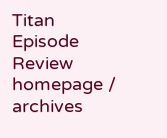Titan
Episode Review homepage / archives